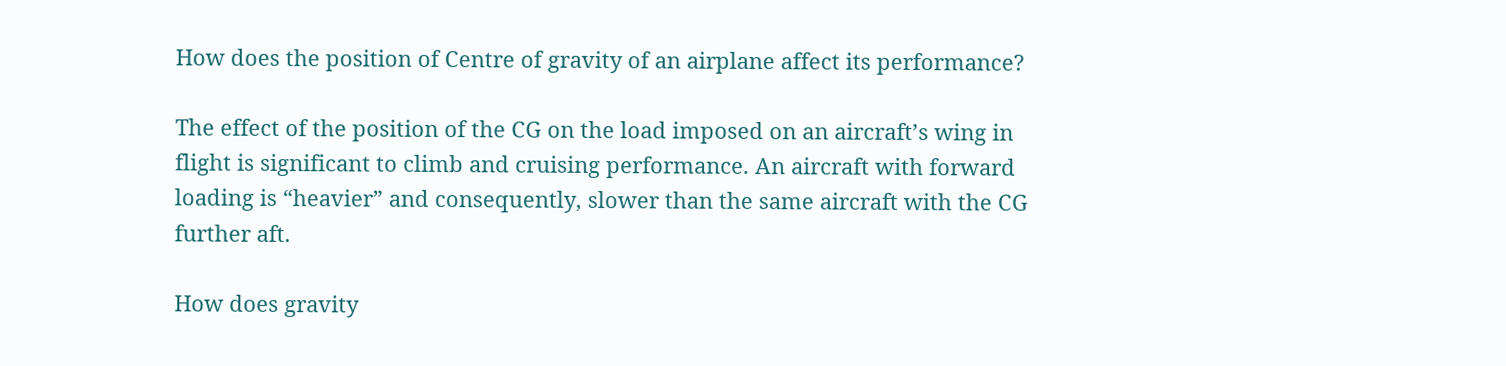How does the position of Centre of gravity of an airplane affect its performance?

The effect of the position of the CG on the load imposed on an aircraft’s wing in flight is significant to climb and cruising performance. An aircraft with forward loading is “heavier” and consequently, slower than the same aircraft with the CG further aft.

How does gravity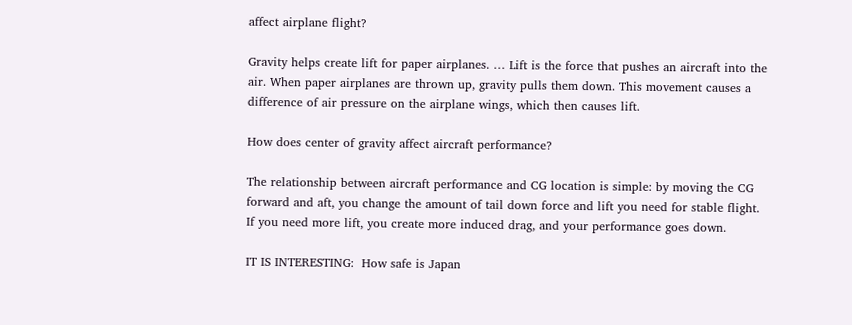affect airplane flight?

Gravity helps create lift for paper airplanes. … Lift is the force that pushes an aircraft into the air. When paper airplanes are thrown up, gravity pulls them down. This movement causes a difference of air pressure on the airplane wings, which then causes lift.

How does center of gravity affect aircraft performance?

The relationship between aircraft performance and CG location is simple: by moving the CG forward and aft, you change the amount of tail down force and lift you need for stable flight. If you need more lift, you create more induced drag, and your performance goes down.

IT IS INTERESTING:  How safe is Japan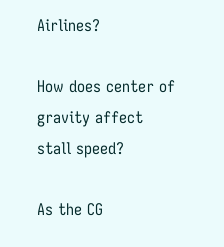Airlines?

How does center of gravity affect stall speed?

As the CG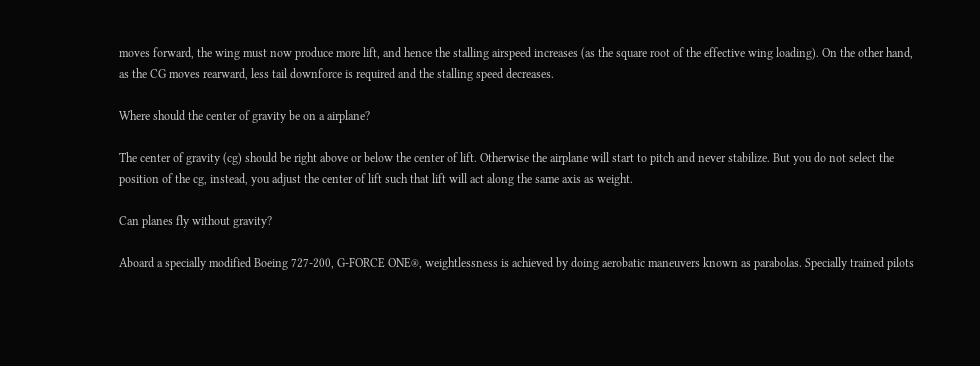moves forward, the wing must now produce more lift, and hence the stalling airspeed increases (as the square root of the effective wing loading). On the other hand, as the CG moves rearward, less tail downforce is required and the stalling speed decreases.

Where should the center of gravity be on a airplane?

The center of gravity (cg) should be right above or below the center of lift. Otherwise the airplane will start to pitch and never stabilize. But you do not select the position of the cg, instead, you adjust the center of lift such that lift will act along the same axis as weight.

Can planes fly without gravity?

Aboard a specially modified Boeing 727-200, G-FORCE ONE®, weightlessness is achieved by doing aerobatic maneuvers known as parabolas. Specially trained pilots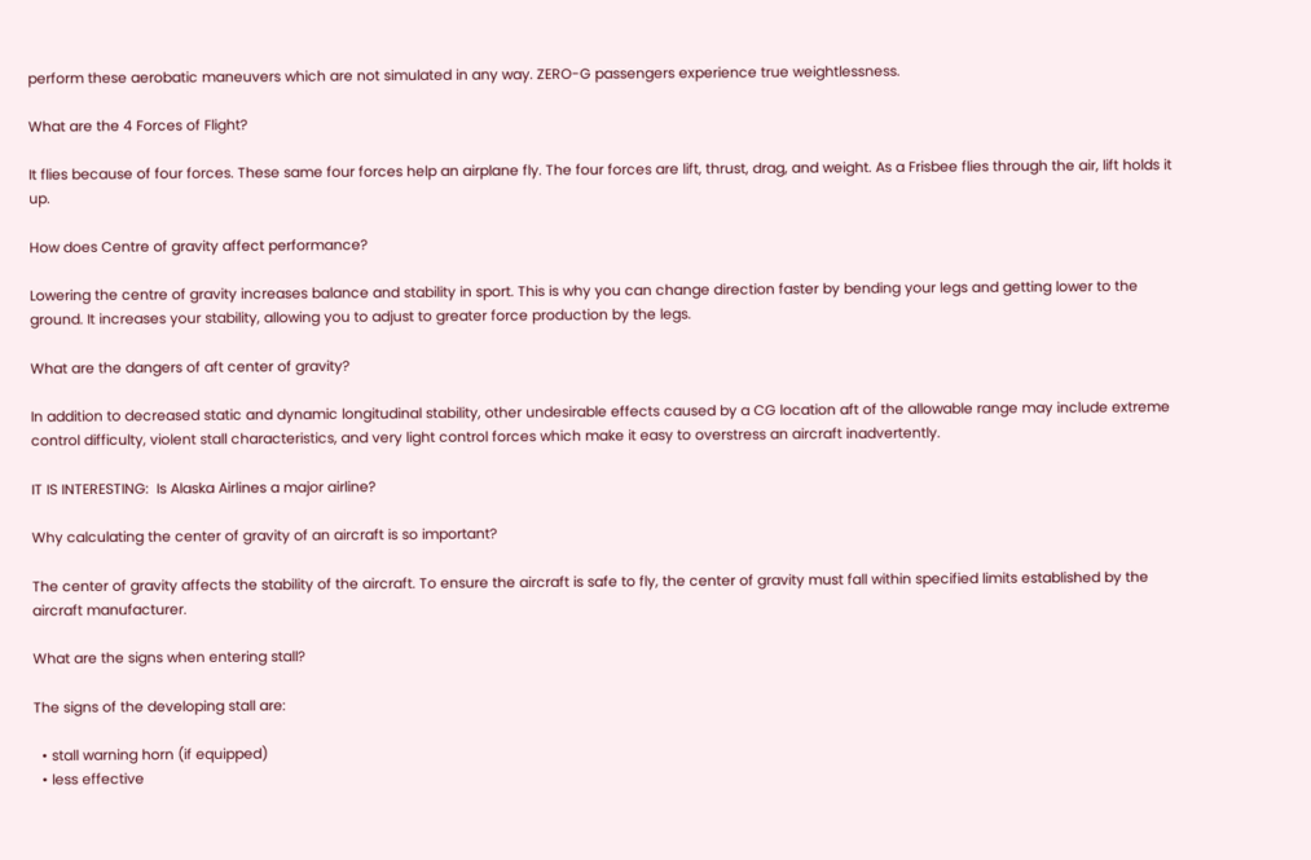perform these aerobatic maneuvers which are not simulated in any way. ZERO-G passengers experience true weightlessness.

What are the 4 Forces of Flight?

It flies because of four forces. These same four forces help an airplane fly. The four forces are lift, thrust, drag, and weight. As a Frisbee flies through the air, lift holds it up.

How does Centre of gravity affect performance?

Lowering the centre of gravity increases balance and stability in sport. This is why you can change direction faster by bending your legs and getting lower to the ground. It increases your stability, allowing you to adjust to greater force production by the legs.

What are the dangers of aft center of gravity?

In addition to decreased static and dynamic longitudinal stability, other undesirable effects caused by a CG location aft of the allowable range may include extreme control difficulty, violent stall characteristics, and very light control forces which make it easy to overstress an aircraft inadvertently.

IT IS INTERESTING:  Is Alaska Airlines a major airline?

Why calculating the center of gravity of an aircraft is so important?

The center of gravity affects the stability of the aircraft. To ensure the aircraft is safe to fly, the center of gravity must fall within specified limits established by the aircraft manufacturer.

What are the signs when entering stall?

The signs of the developing stall are:

  • stall warning horn (if equipped)
  • less effective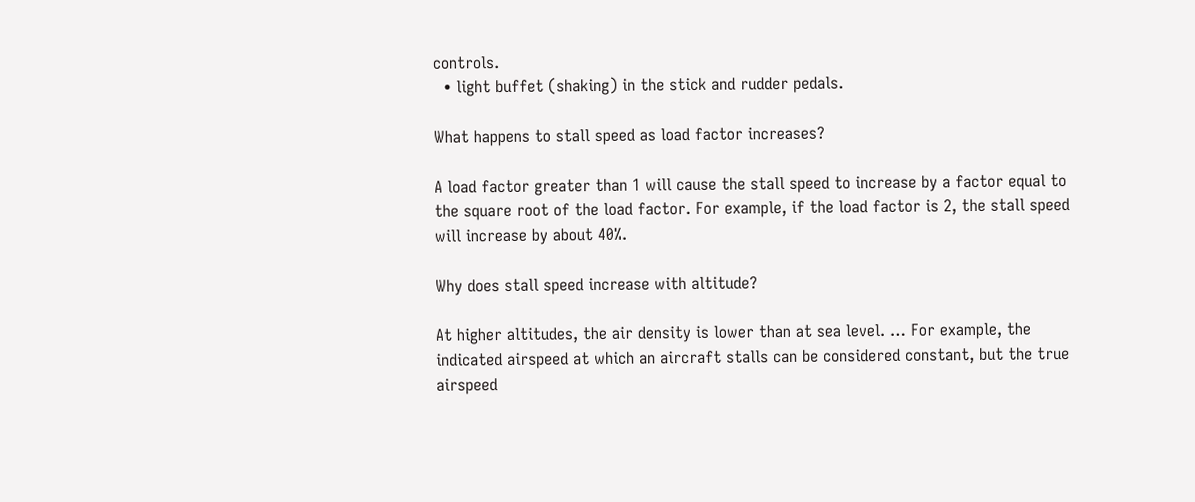controls.
  • light buffet (shaking) in the stick and rudder pedals.

What happens to stall speed as load factor increases?

A load factor greater than 1 will cause the stall speed to increase by a factor equal to the square root of the load factor. For example, if the load factor is 2, the stall speed will increase by about 40%.

Why does stall speed increase with altitude?

At higher altitudes, the air density is lower than at sea level. … For example, the indicated airspeed at which an aircraft stalls can be considered constant, but the true airspeed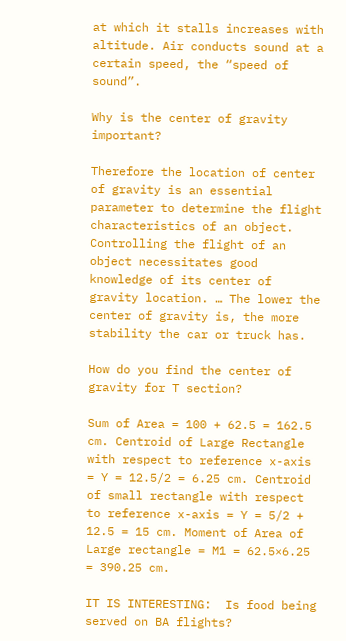at which it stalls increases with altitude. Air conducts sound at a certain speed, the “speed of sound”.

Why is the center of gravity important?

Therefore the location of center of gravity is an essential parameter to determine the flight characteristics of an object. Controlling the flight of an object necessitates good knowledge of its center of gravity location. … The lower the center of gravity is, the more stability the car or truck has.

How do you find the center of gravity for T section?

Sum of Area = 100 + 62.5 = 162.5 cm. Centroid of Large Rectangle with respect to reference x-axis = Y = 12.5/2 = 6.25 cm. Centroid of small rectangle with respect to reference x-axis = Y = 5/2 + 12.5 = 15 cm. Moment of Area of Large rectangle = M1 = 62.5×6.25 = 390.25 cm.

IT IS INTERESTING:  Is food being served on BA flights?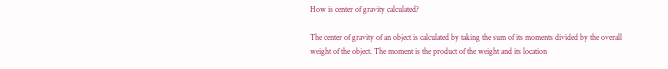How is center of gravity calculated?

The center of gravity of an object is calculated by taking the sum of its moments divided by the overall weight of the object. The moment is the product of the weight and its location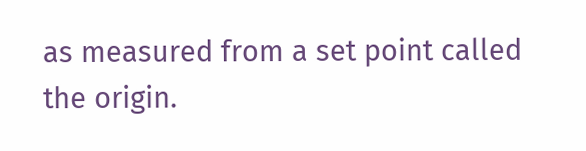as measured from a set point called the origin.